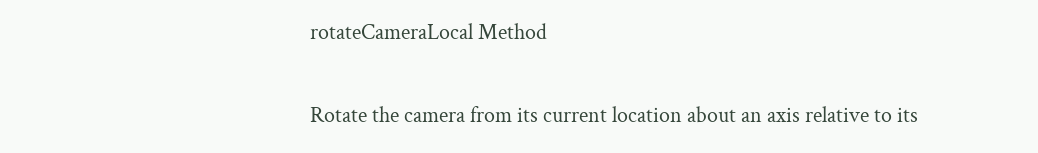rotateCameraLocal Method

Rotate the camera from its current location about an axis relative to its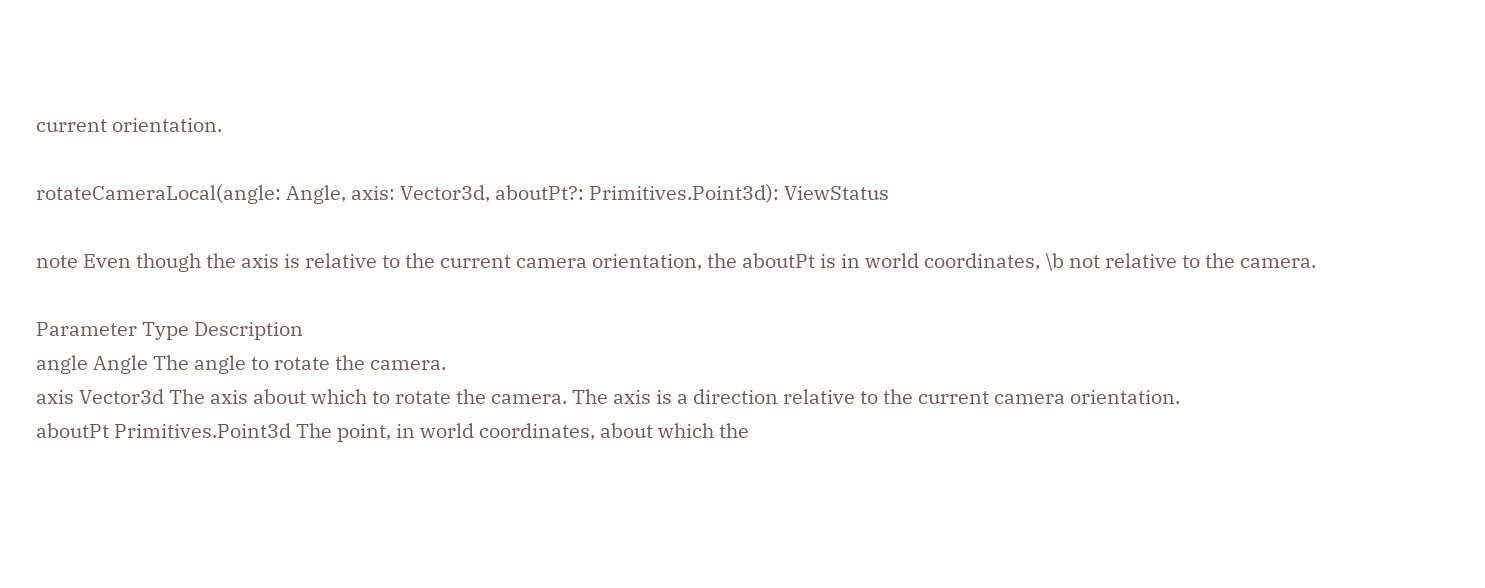current orientation.

rotateCameraLocal(angle: Angle, axis: Vector3d, aboutPt?: Primitives.Point3d): ViewStatus

note Even though the axis is relative to the current camera orientation, the aboutPt is in world coordinates, \b not relative to the camera.

Parameter Type Description
angle Angle The angle to rotate the camera.
axis Vector3d The axis about which to rotate the camera. The axis is a direction relative to the current camera orientation.
aboutPt Primitives.Point3d The point, in world coordinates, about which the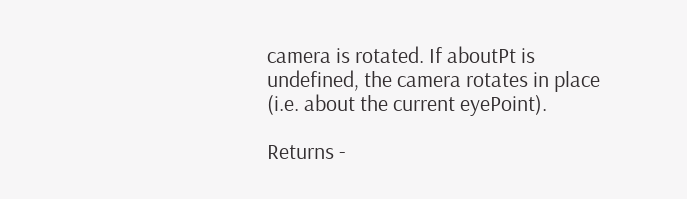camera is rotated. If aboutPt is undefined, the camera rotates in place
(i.e. about the current eyePoint).

Returns -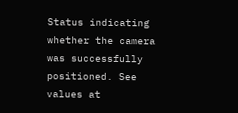Status indicating whether the camera was successfully positioned. See values at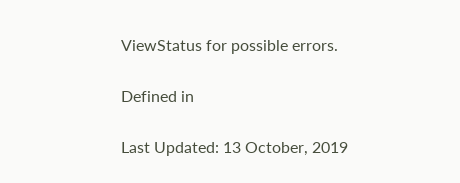ViewStatus for possible errors.

Defined in

Last Updated: 13 October, 2019